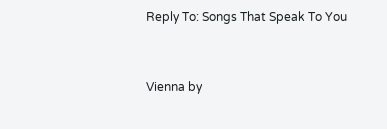Reply To: Songs That Speak To You


Vienna by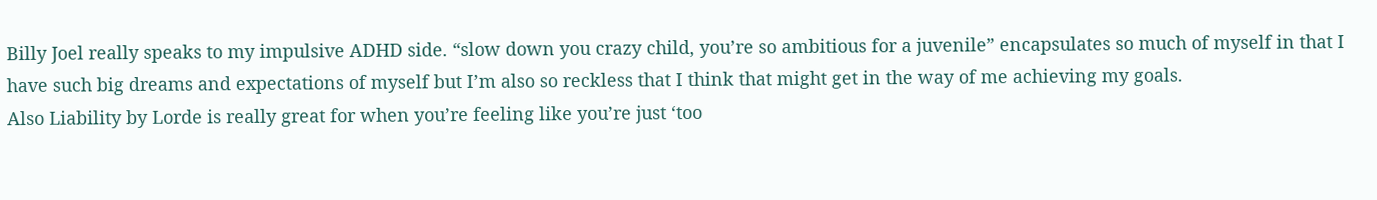Billy Joel really speaks to my impulsive ADHD side. “slow down you crazy child, you’re so ambitious for a juvenile” encapsulates so much of myself in that I have such big dreams and expectations of myself but I’m also so reckless that I think that might get in the way of me achieving my goals.
Also Liability by Lorde is really great for when you’re feeling like you’re just ‘too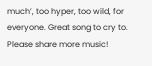much’, too hyper, too wild, for everyone. Great song to cry to.
Please share more music!